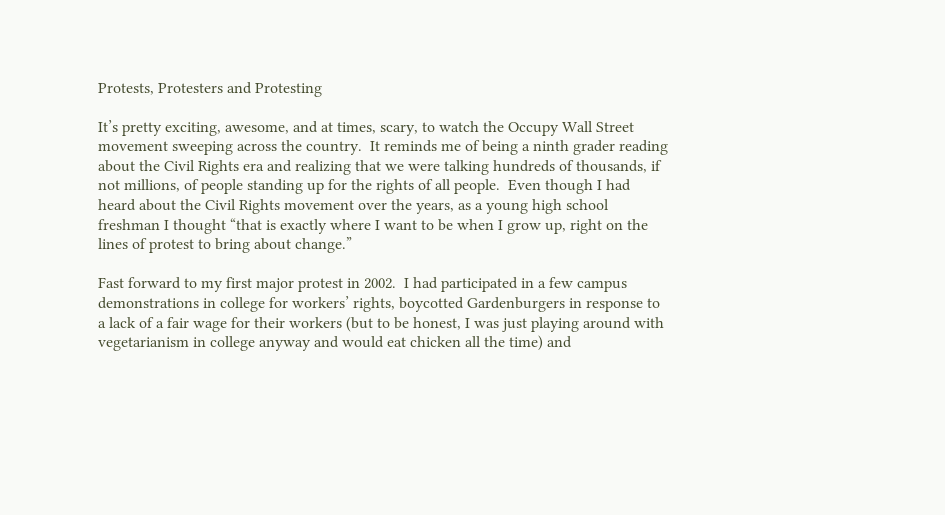Protests, Protesters and Protesting

It’s pretty exciting, awesome, and at times, scary, to watch the Occupy Wall Street movement sweeping across the country.  It reminds me of being a ninth grader reading about the Civil Rights era and realizing that we were talking hundreds of thousands, if not millions, of people standing up for the rights of all people.  Even though I had heard about the Civil Rights movement over the years, as a young high school freshman I thought “that is exactly where I want to be when I grow up, right on the lines of protest to bring about change.”

Fast forward to my first major protest in 2002.  I had participated in a few campus demonstrations in college for workers’ rights, boycotted Gardenburgers in response to a lack of a fair wage for their workers (but to be honest, I was just playing around with vegetarianism in college anyway and would eat chicken all the time) and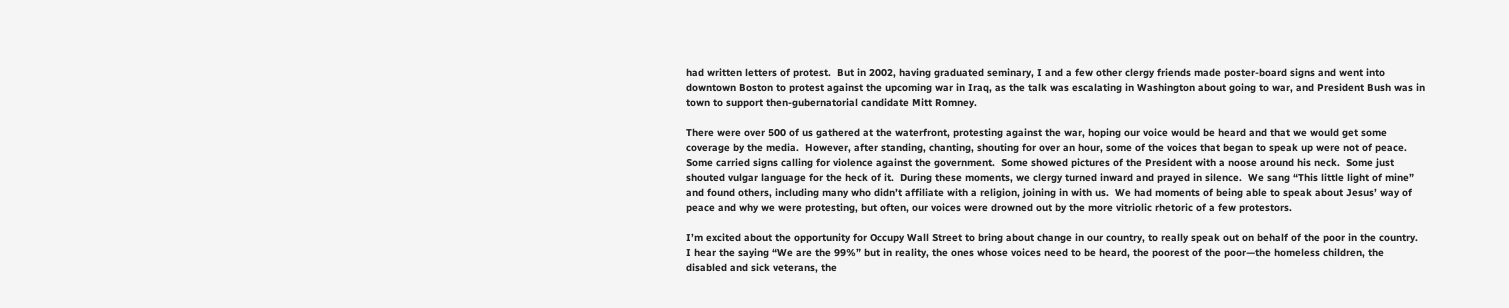had written letters of protest.  But in 2002, having graduated seminary, I and a few other clergy friends made poster-board signs and went into downtown Boston to protest against the upcoming war in Iraq, as the talk was escalating in Washington about going to war, and President Bush was in town to support then-gubernatorial candidate Mitt Romney.

There were over 500 of us gathered at the waterfront, protesting against the war, hoping our voice would be heard and that we would get some coverage by the media.  However, after standing, chanting, shouting for over an hour, some of the voices that began to speak up were not of peace.  Some carried signs calling for violence against the government.  Some showed pictures of the President with a noose around his neck.  Some just shouted vulgar language for the heck of it.  During these moments, we clergy turned inward and prayed in silence.  We sang “This little light of mine” and found others, including many who didn’t affiliate with a religion, joining in with us.  We had moments of being able to speak about Jesus’ way of peace and why we were protesting, but often, our voices were drowned out by the more vitriolic rhetoric of a few protestors.

I’m excited about the opportunity for Occupy Wall Street to bring about change in our country, to really speak out on behalf of the poor in the country.  I hear the saying “We are the 99%” but in reality, the ones whose voices need to be heard, the poorest of the poor—the homeless children, the disabled and sick veterans, the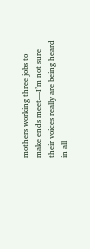mothers working three jobs to make ends meet—I’m not sure their voices really are being heard in all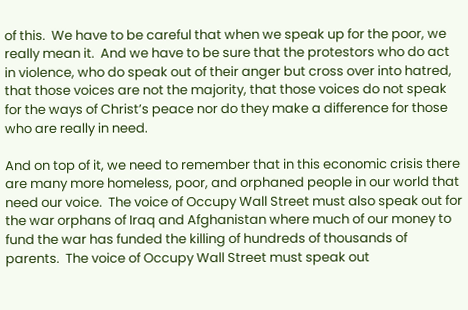of this.  We have to be careful that when we speak up for the poor, we really mean it.  And we have to be sure that the protestors who do act in violence, who do speak out of their anger but cross over into hatred, that those voices are not the majority, that those voices do not speak for the ways of Christ’s peace nor do they make a difference for those who are really in need.

And on top of it, we need to remember that in this economic crisis there are many more homeless, poor, and orphaned people in our world that need our voice.  The voice of Occupy Wall Street must also speak out for the war orphans of Iraq and Afghanistan where much of our money to fund the war has funded the killing of hundreds of thousands of parents.  The voice of Occupy Wall Street must speak out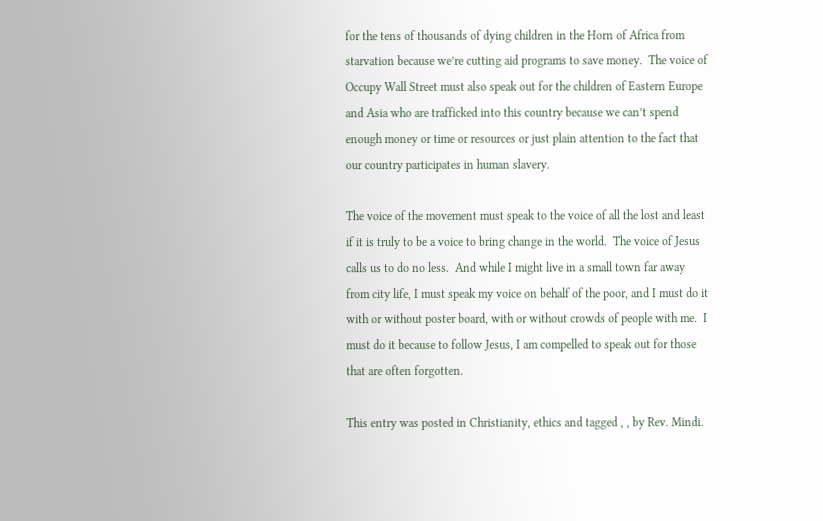for the tens of thousands of dying children in the Horn of Africa from starvation because we’re cutting aid programs to save money.  The voice of Occupy Wall Street must also speak out for the children of Eastern Europe and Asia who are trafficked into this country because we can’t spend enough money or time or resources or just plain attention to the fact that our country participates in human slavery.

The voice of the movement must speak to the voice of all the lost and least if it is truly to be a voice to bring change in the world.  The voice of Jesus calls us to do no less.  And while I might live in a small town far away from city life, I must speak my voice on behalf of the poor, and I must do it with or without poster board, with or without crowds of people with me.  I must do it because to follow Jesus, I am compelled to speak out for those that are often forgotten.

This entry was posted in Christianity, ethics and tagged , , by Rev. Mindi.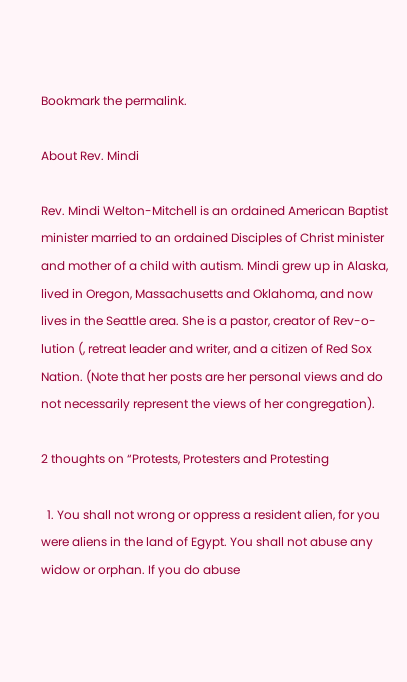Bookmark the permalink.

About Rev. Mindi

Rev. Mindi Welton-Mitchell is an ordained American Baptist minister married to an ordained Disciples of Christ minister and mother of a child with autism. Mindi grew up in Alaska, lived in Oregon, Massachusetts and Oklahoma, and now lives in the Seattle area. She is a pastor, creator of Rev-o-lution (, retreat leader and writer, and a citizen of Red Sox Nation. (Note that her posts are her personal views and do not necessarily represent the views of her congregation).

2 thoughts on “Protests, Protesters and Protesting

  1. You shall not wrong or oppress a resident alien, for you were aliens in the land of Egypt. You shall not abuse any widow or orphan. If you do abuse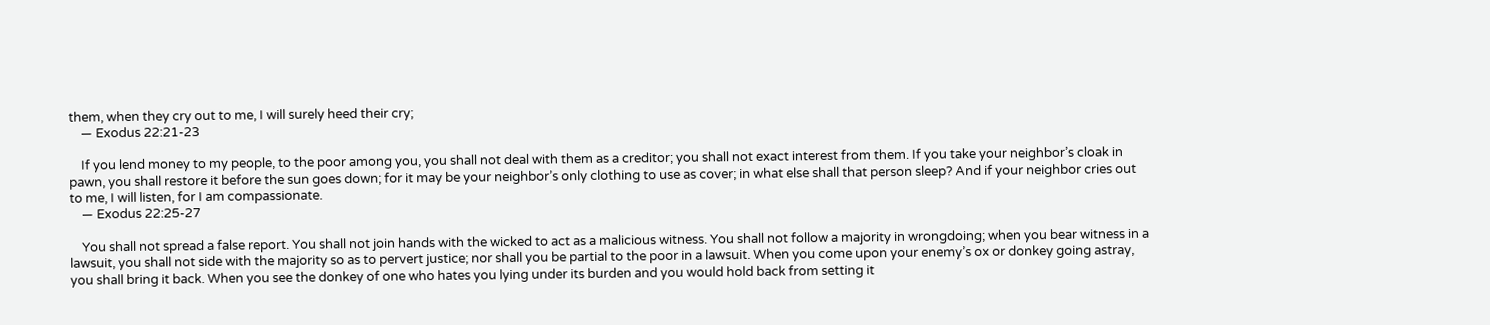them, when they cry out to me, I will surely heed their cry;
    — Exodus 22:21-23

    If you lend money to my people, to the poor among you, you shall not deal with them as a creditor; you shall not exact interest from them. If you take your neighbor’s cloak in pawn, you shall restore it before the sun goes down; for it may be your neighbor’s only clothing to use as cover; in what else shall that person sleep? And if your neighbor cries out to me, I will listen, for I am compassionate.
    — Exodus 22:25-27

    You shall not spread a false report. You shall not join hands with the wicked to act as a malicious witness. You shall not follow a majority in wrongdoing; when you bear witness in a lawsuit, you shall not side with the majority so as to pervert justice; nor shall you be partial to the poor in a lawsuit. When you come upon your enemy’s ox or donkey going astray, you shall bring it back. When you see the donkey of one who hates you lying under its burden and you would hold back from setting it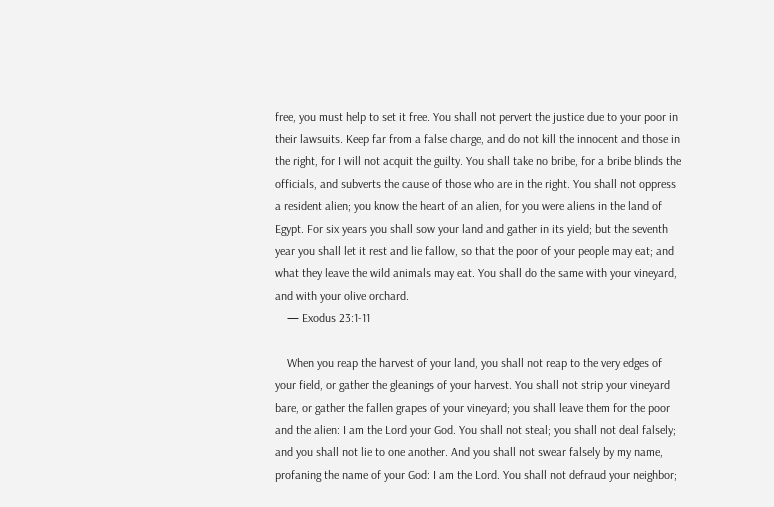free, you must help to set it free. You shall not pervert the justice due to your poor in their lawsuits. Keep far from a false charge, and do not kill the innocent and those in the right, for I will not acquit the guilty. You shall take no bribe, for a bribe blinds the officials, and subverts the cause of those who are in the right. You shall not oppress a resident alien; you know the heart of an alien, for you were aliens in the land of Egypt. For six years you shall sow your land and gather in its yield; but the seventh year you shall let it rest and lie fallow, so that the poor of your people may eat; and what they leave the wild animals may eat. You shall do the same with your vineyard, and with your olive orchard.
    — Exodus 23:1-11

    When you reap the harvest of your land, you shall not reap to the very edges of your field, or gather the gleanings of your harvest. You shall not strip your vineyard bare, or gather the fallen grapes of your vineyard; you shall leave them for the poor and the alien: I am the Lord your God. You shall not steal; you shall not deal falsely; and you shall not lie to one another. And you shall not swear falsely by my name, profaning the name of your God: I am the Lord. You shall not defraud your neighbor;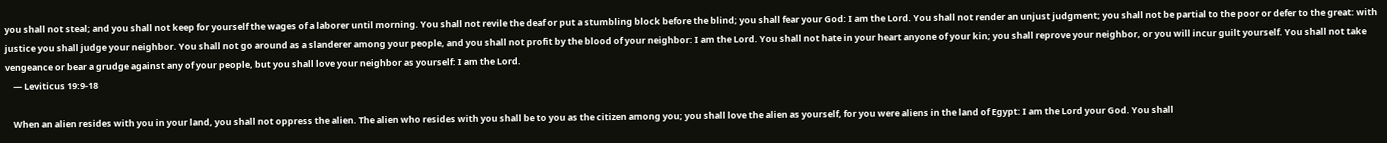you shall not steal; and you shall not keep for yourself the wages of a laborer until morning. You shall not revile the deaf or put a stumbling block before the blind; you shall fear your God: I am the Lord. You shall not render an unjust judgment; you shall not be partial to the poor or defer to the great: with justice you shall judge your neighbor. You shall not go around as a slanderer among your people, and you shall not profit by the blood of your neighbor: I am the Lord. You shall not hate in your heart anyone of your kin; you shall reprove your neighbor, or you will incur guilt yourself. You shall not take vengeance or bear a grudge against any of your people, but you shall love your neighbor as yourself: I am the Lord.
    — Leviticus 19:9-18

    When an alien resides with you in your land, you shall not oppress the alien. The alien who resides with you shall be to you as the citizen among you; you shall love the alien as yourself, for you were aliens in the land of Egypt: I am the Lord your God. You shall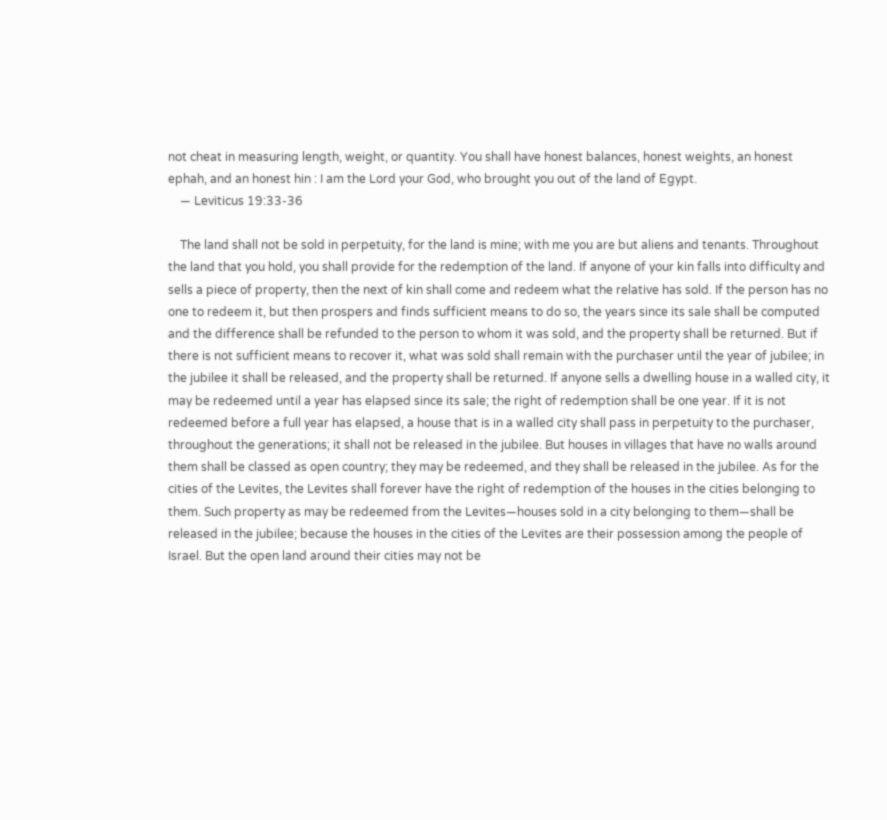not cheat in measuring length, weight, or quantity. You shall have honest balances, honest weights, an honest ephah, and an honest hin : I am the Lord your God, who brought you out of the land of Egypt.
    — Leviticus 19:33-36

    The land shall not be sold in perpetuity, for the land is mine; with me you are but aliens and tenants. Throughout the land that you hold, you shall provide for the redemption of the land. If anyone of your kin falls into difficulty and sells a piece of property, then the next of kin shall come and redeem what the relative has sold. If the person has no one to redeem it, but then prospers and finds sufficient means to do so, the years since its sale shall be computed and the difference shall be refunded to the person to whom it was sold, and the property shall be returned. But if there is not sufficient means to recover it, what was sold shall remain with the purchaser until the year of jubilee; in the jubilee it shall be released, and the property shall be returned. If anyone sells a dwelling house in a walled city, it may be redeemed until a year has elapsed since its sale; the right of redemption shall be one year. If it is not redeemed before a full year has elapsed, a house that is in a walled city shall pass in perpetuity to the purchaser, throughout the generations; it shall not be released in the jubilee. But houses in villages that have no walls around them shall be classed as open country; they may be redeemed, and they shall be released in the jubilee. As for the cities of the Levites, the Levites shall forever have the right of redemption of the houses in the cities belonging to them. Such property as may be redeemed from the Levites—houses sold in a city belonging to them—shall be released in the jubilee; because the houses in the cities of the Levites are their possession among the people of Israel. But the open land around their cities may not be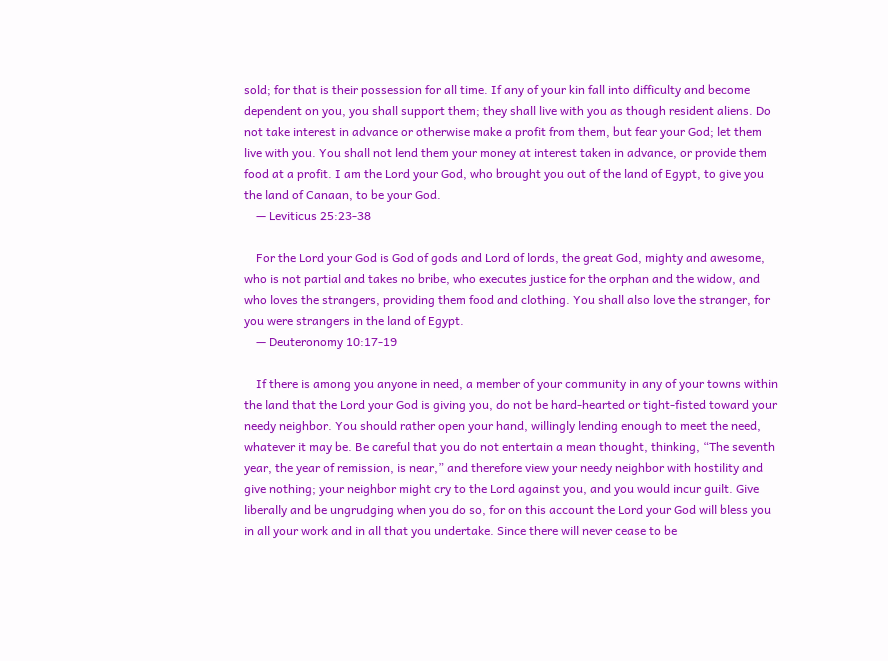sold; for that is their possession for all time. If any of your kin fall into difficulty and become dependent on you, you shall support them; they shall live with you as though resident aliens. Do not take interest in advance or otherwise make a profit from them, but fear your God; let them live with you. You shall not lend them your money at interest taken in advance, or provide them food at a profit. I am the Lord your God, who brought you out of the land of Egypt, to give you the land of Canaan, to be your God.
    — Leviticus 25:23-38

    For the Lord your God is God of gods and Lord of lords, the great God, mighty and awesome, who is not partial and takes no bribe, who executes justice for the orphan and the widow, and who loves the strangers, providing them food and clothing. You shall also love the stranger, for you were strangers in the land of Egypt.
    — Deuteronomy 10:17-19

    If there is among you anyone in need, a member of your community in any of your towns within the land that the Lord your God is giving you, do not be hard-hearted or tight-fisted toward your needy neighbor. You should rather open your hand, willingly lending enough to meet the need, whatever it may be. Be careful that you do not entertain a mean thought, thinking, “The seventh year, the year of remission, is near,” and therefore view your needy neighbor with hostility and give nothing; your neighbor might cry to the Lord against you, and you would incur guilt. Give liberally and be ungrudging when you do so, for on this account the Lord your God will bless you in all your work and in all that you undertake. Since there will never cease to be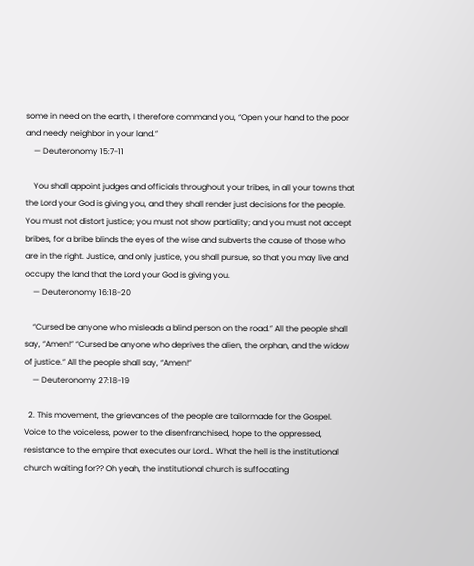some in need on the earth, I therefore command you, “Open your hand to the poor and needy neighbor in your land.”
    — Deuteronomy 15:7-11

    You shall appoint judges and officials throughout your tribes, in all your towns that the Lord your God is giving you, and they shall render just decisions for the people. You must not distort justice; you must not show partiality; and you must not accept bribes, for a bribe blinds the eyes of the wise and subverts the cause of those who are in the right. Justice, and only justice, you shall pursue, so that you may live and occupy the land that the Lord your God is giving you.
    — Deuteronomy 16:18-20

    “Cursed be anyone who misleads a blind person on the road.” All the people shall say, “Amen!” “Cursed be anyone who deprives the alien, the orphan, and the widow of justice.” All the people shall say, “Amen!”
    — Deuteronomy 27:18-19

  2. This movement, the grievances of the people are tailormade for the Gospel. Voice to the voiceless, power to the disenfranchised, hope to the oppressed, resistance to the empire that executes our Lord… What the hell is the institutional church waiting for?? Oh yeah, the institutional church is suffocating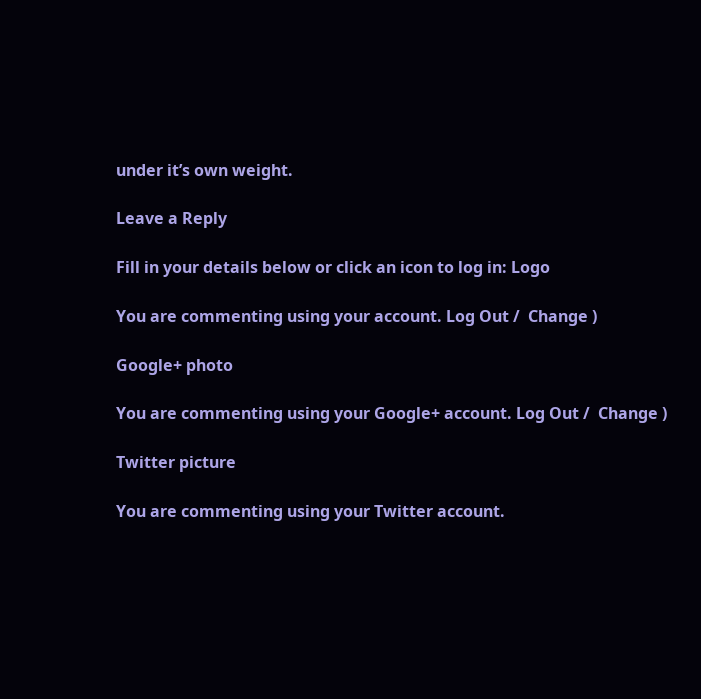under it’s own weight.

Leave a Reply

Fill in your details below or click an icon to log in: Logo

You are commenting using your account. Log Out /  Change )

Google+ photo

You are commenting using your Google+ account. Log Out /  Change )

Twitter picture

You are commenting using your Twitter account.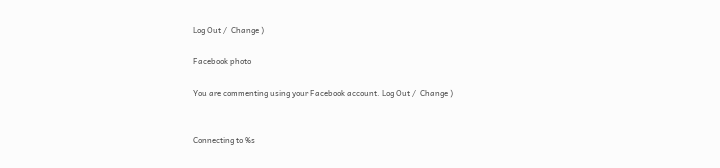Log Out /  Change )

Facebook photo

You are commenting using your Facebook account. Log Out /  Change )


Connecting to %s